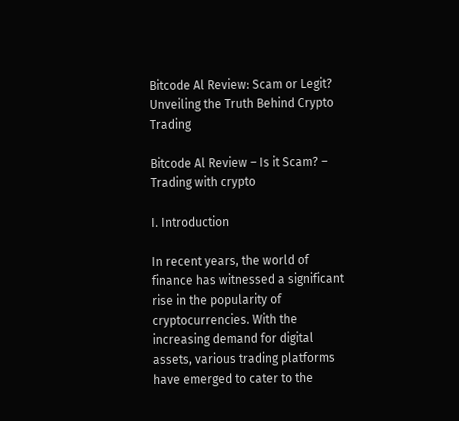Bitcode Al Review: Scam or Legit? Unveiling the Truth Behind Crypto Trading

Bitcode Al Review – Is it Scam? – Trading with crypto

I. Introduction

In recent years, the world of finance has witnessed a significant rise in the popularity of cryptocurrencies. With the increasing demand for digital assets, various trading platforms have emerged to cater to the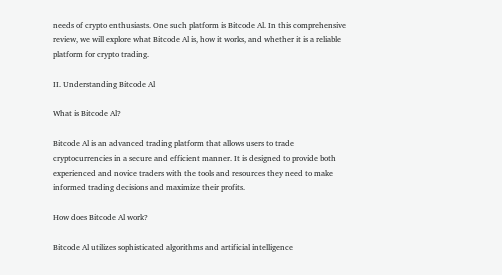needs of crypto enthusiasts. One such platform is Bitcode Al. In this comprehensive review, we will explore what Bitcode Al is, how it works, and whether it is a reliable platform for crypto trading.

II. Understanding Bitcode Al

What is Bitcode Al?

Bitcode Al is an advanced trading platform that allows users to trade cryptocurrencies in a secure and efficient manner. It is designed to provide both experienced and novice traders with the tools and resources they need to make informed trading decisions and maximize their profits.

How does Bitcode Al work?

Bitcode Al utilizes sophisticated algorithms and artificial intelligence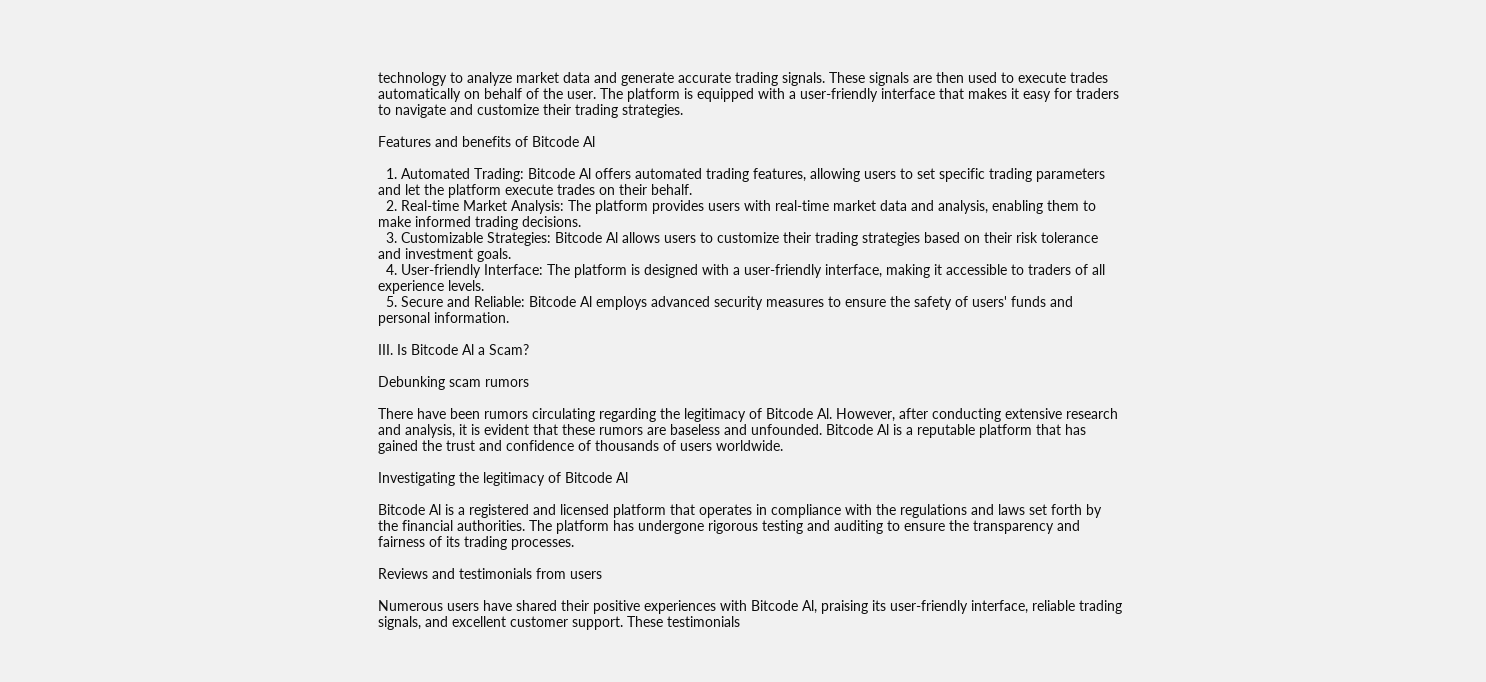technology to analyze market data and generate accurate trading signals. These signals are then used to execute trades automatically on behalf of the user. The platform is equipped with a user-friendly interface that makes it easy for traders to navigate and customize their trading strategies.

Features and benefits of Bitcode Al

  1. Automated Trading: Bitcode Al offers automated trading features, allowing users to set specific trading parameters and let the platform execute trades on their behalf.
  2. Real-time Market Analysis: The platform provides users with real-time market data and analysis, enabling them to make informed trading decisions.
  3. Customizable Strategies: Bitcode Al allows users to customize their trading strategies based on their risk tolerance and investment goals.
  4. User-friendly Interface: The platform is designed with a user-friendly interface, making it accessible to traders of all experience levels.
  5. Secure and Reliable: Bitcode Al employs advanced security measures to ensure the safety of users' funds and personal information.

III. Is Bitcode Al a Scam?

Debunking scam rumors

There have been rumors circulating regarding the legitimacy of Bitcode Al. However, after conducting extensive research and analysis, it is evident that these rumors are baseless and unfounded. Bitcode Al is a reputable platform that has gained the trust and confidence of thousands of users worldwide.

Investigating the legitimacy of Bitcode Al

Bitcode Al is a registered and licensed platform that operates in compliance with the regulations and laws set forth by the financial authorities. The platform has undergone rigorous testing and auditing to ensure the transparency and fairness of its trading processes.

Reviews and testimonials from users

Numerous users have shared their positive experiences with Bitcode Al, praising its user-friendly interface, reliable trading signals, and excellent customer support. These testimonials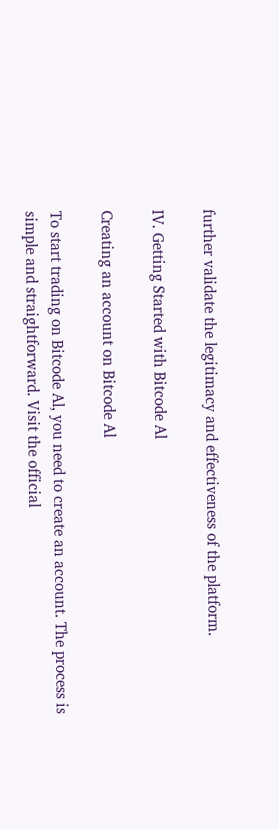further validate the legitimacy and effectiveness of the platform.

IV. Getting Started with Bitcode Al

Creating an account on Bitcode Al

To start trading on Bitcode Al, you need to create an account. The process is simple and straightforward. Visit the official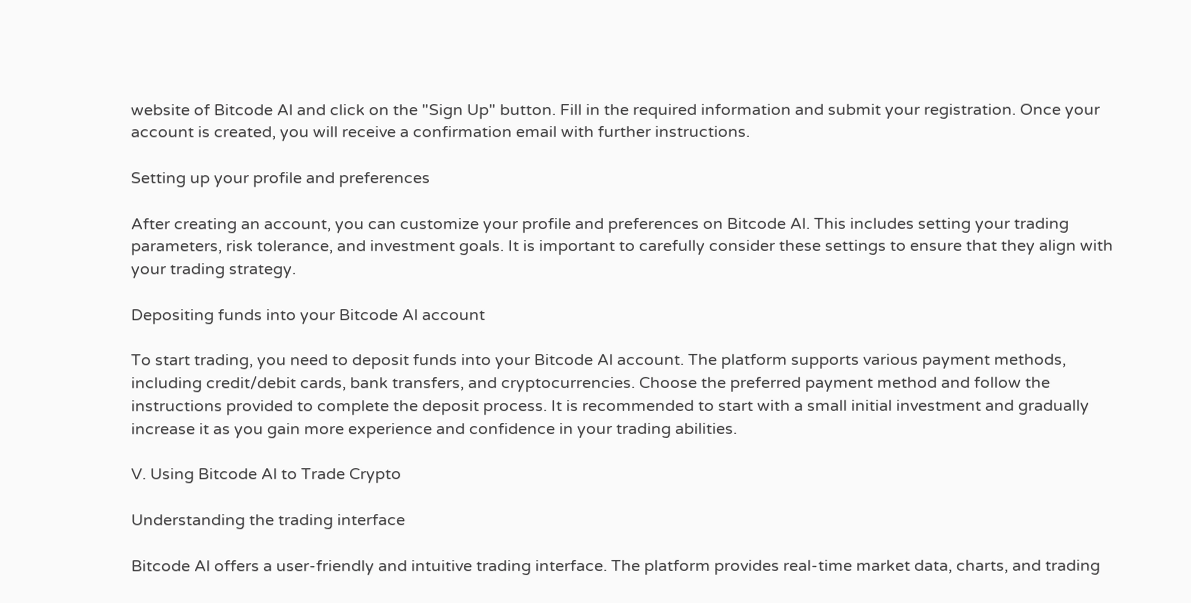website of Bitcode Al and click on the "Sign Up" button. Fill in the required information and submit your registration. Once your account is created, you will receive a confirmation email with further instructions.

Setting up your profile and preferences

After creating an account, you can customize your profile and preferences on Bitcode Al. This includes setting your trading parameters, risk tolerance, and investment goals. It is important to carefully consider these settings to ensure that they align with your trading strategy.

Depositing funds into your Bitcode Al account

To start trading, you need to deposit funds into your Bitcode Al account. The platform supports various payment methods, including credit/debit cards, bank transfers, and cryptocurrencies. Choose the preferred payment method and follow the instructions provided to complete the deposit process. It is recommended to start with a small initial investment and gradually increase it as you gain more experience and confidence in your trading abilities.

V. Using Bitcode Al to Trade Crypto

Understanding the trading interface

Bitcode Al offers a user-friendly and intuitive trading interface. The platform provides real-time market data, charts, and trading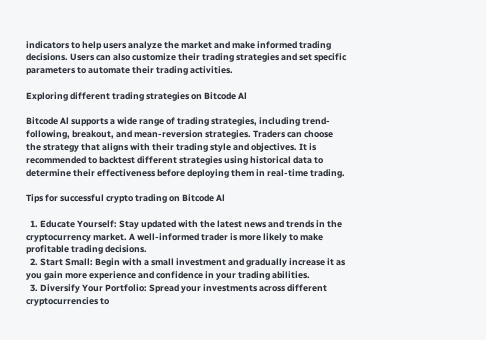indicators to help users analyze the market and make informed trading decisions. Users can also customize their trading strategies and set specific parameters to automate their trading activities.

Exploring different trading strategies on Bitcode Al

Bitcode Al supports a wide range of trading strategies, including trend-following, breakout, and mean-reversion strategies. Traders can choose the strategy that aligns with their trading style and objectives. It is recommended to backtest different strategies using historical data to determine their effectiveness before deploying them in real-time trading.

Tips for successful crypto trading on Bitcode Al

  1. Educate Yourself: Stay updated with the latest news and trends in the cryptocurrency market. A well-informed trader is more likely to make profitable trading decisions.
  2. Start Small: Begin with a small investment and gradually increase it as you gain more experience and confidence in your trading abilities.
  3. Diversify Your Portfolio: Spread your investments across different cryptocurrencies to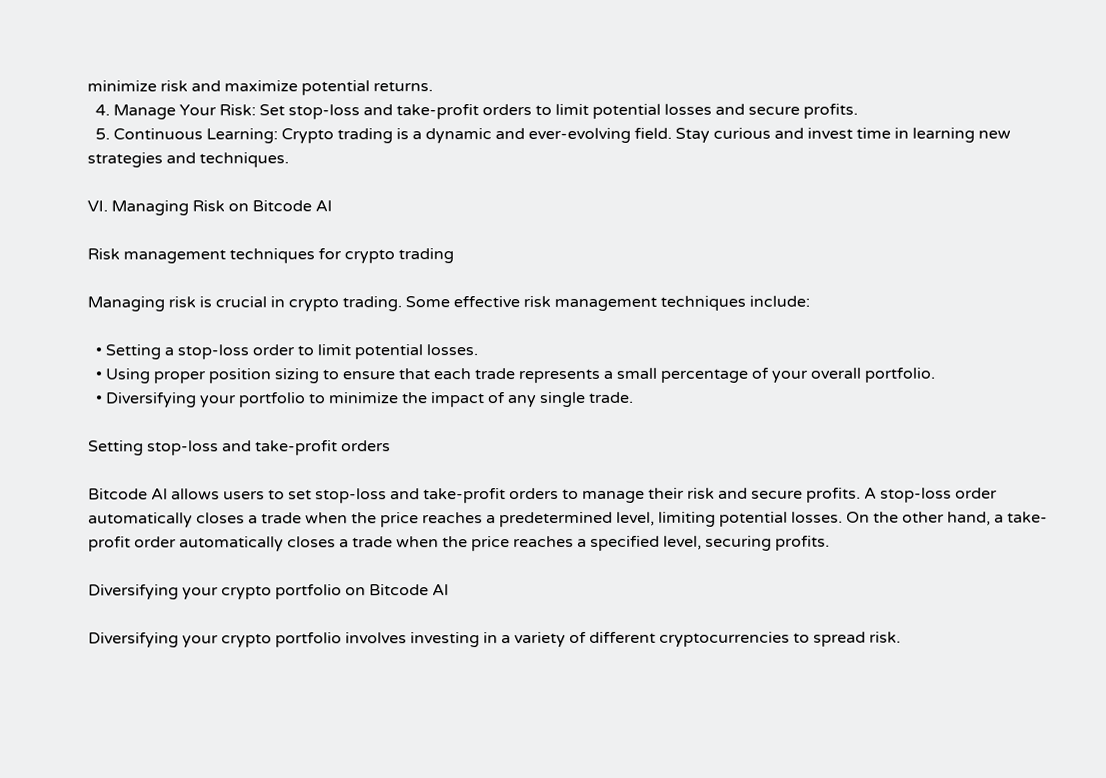minimize risk and maximize potential returns.
  4. Manage Your Risk: Set stop-loss and take-profit orders to limit potential losses and secure profits.
  5. Continuous Learning: Crypto trading is a dynamic and ever-evolving field. Stay curious and invest time in learning new strategies and techniques.

VI. Managing Risk on Bitcode Al

Risk management techniques for crypto trading

Managing risk is crucial in crypto trading. Some effective risk management techniques include:

  • Setting a stop-loss order to limit potential losses.
  • Using proper position sizing to ensure that each trade represents a small percentage of your overall portfolio.
  • Diversifying your portfolio to minimize the impact of any single trade.

Setting stop-loss and take-profit orders

Bitcode Al allows users to set stop-loss and take-profit orders to manage their risk and secure profits. A stop-loss order automatically closes a trade when the price reaches a predetermined level, limiting potential losses. On the other hand, a take-profit order automatically closes a trade when the price reaches a specified level, securing profits.

Diversifying your crypto portfolio on Bitcode Al

Diversifying your crypto portfolio involves investing in a variety of different cryptocurrencies to spread risk.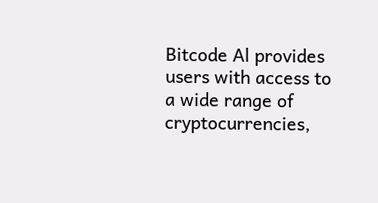Bitcode Al provides users with access to a wide range of cryptocurrencies,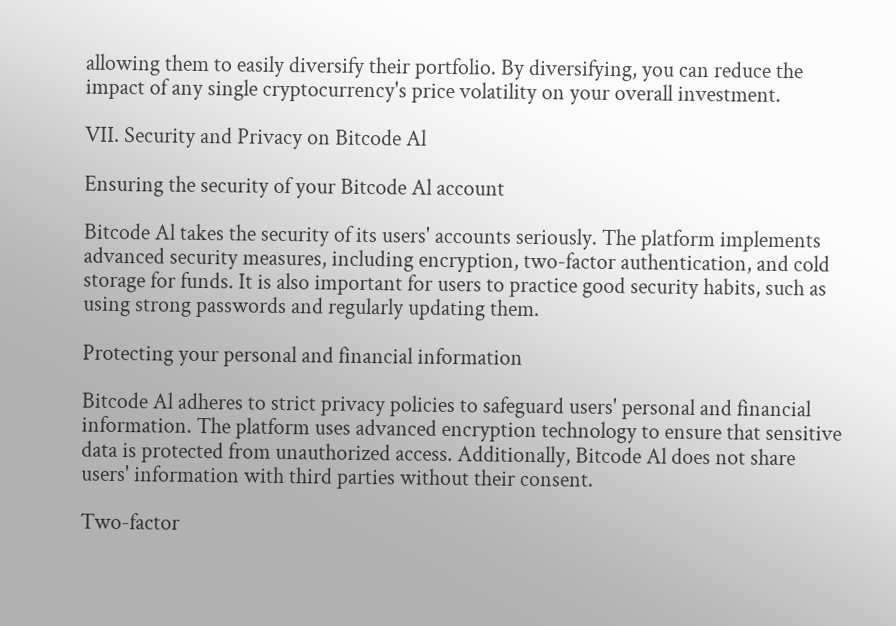allowing them to easily diversify their portfolio. By diversifying, you can reduce the impact of any single cryptocurrency's price volatility on your overall investment.

VII. Security and Privacy on Bitcode Al

Ensuring the security of your Bitcode Al account

Bitcode Al takes the security of its users' accounts seriously. The platform implements advanced security measures, including encryption, two-factor authentication, and cold storage for funds. It is also important for users to practice good security habits, such as using strong passwords and regularly updating them.

Protecting your personal and financial information

Bitcode Al adheres to strict privacy policies to safeguard users' personal and financial information. The platform uses advanced encryption technology to ensure that sensitive data is protected from unauthorized access. Additionally, Bitcode Al does not share users' information with third parties without their consent.

Two-factor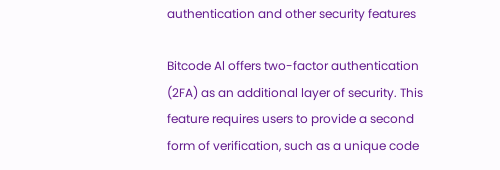authentication and other security features

Bitcode Al offers two-factor authentication (2FA) as an additional layer of security. This feature requires users to provide a second form of verification, such as a unique code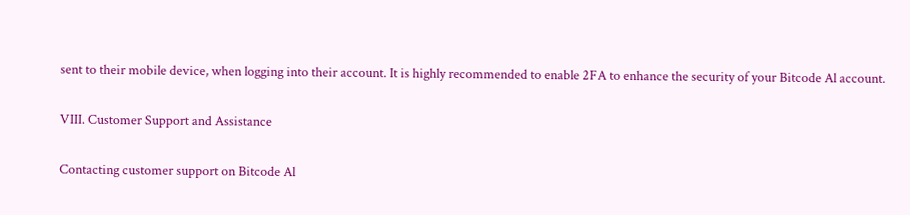sent to their mobile device, when logging into their account. It is highly recommended to enable 2FA to enhance the security of your Bitcode Al account.

VIII. Customer Support and Assistance

Contacting customer support on Bitcode Al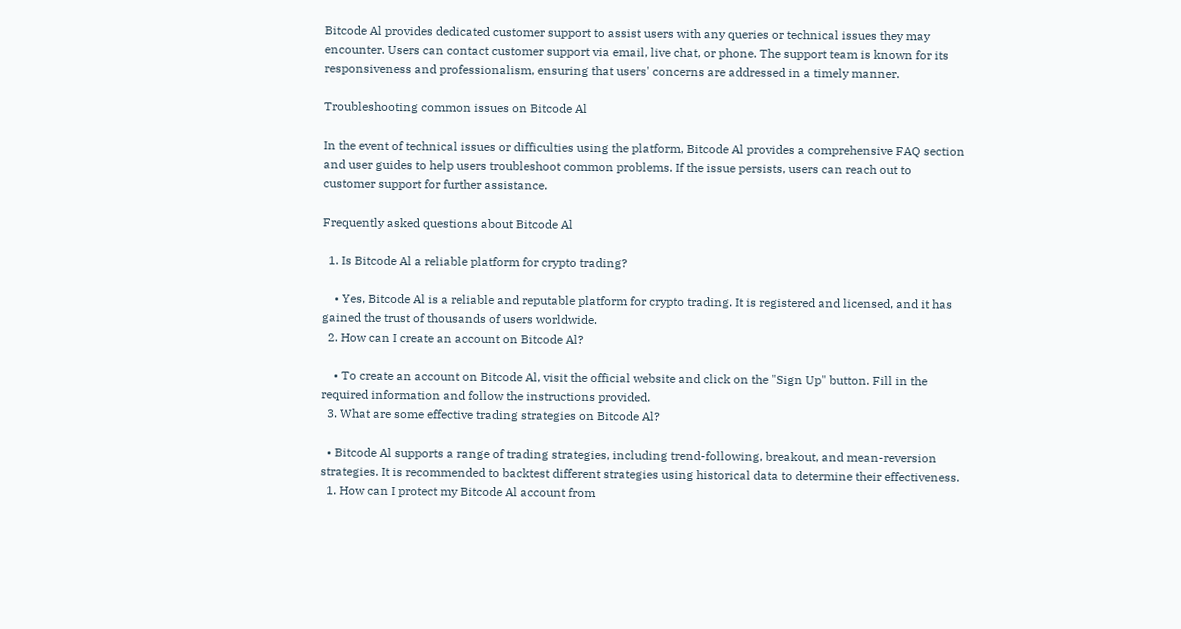Bitcode Al provides dedicated customer support to assist users with any queries or technical issues they may encounter. Users can contact customer support via email, live chat, or phone. The support team is known for its responsiveness and professionalism, ensuring that users' concerns are addressed in a timely manner.

Troubleshooting common issues on Bitcode Al

In the event of technical issues or difficulties using the platform, Bitcode Al provides a comprehensive FAQ section and user guides to help users troubleshoot common problems. If the issue persists, users can reach out to customer support for further assistance.

Frequently asked questions about Bitcode Al

  1. Is Bitcode Al a reliable platform for crypto trading?

    • Yes, Bitcode Al is a reliable and reputable platform for crypto trading. It is registered and licensed, and it has gained the trust of thousands of users worldwide.
  2. How can I create an account on Bitcode Al?

    • To create an account on Bitcode Al, visit the official website and click on the "Sign Up" button. Fill in the required information and follow the instructions provided.
  3. What are some effective trading strategies on Bitcode Al?

  • Bitcode Al supports a range of trading strategies, including trend-following, breakout, and mean-reversion strategies. It is recommended to backtest different strategies using historical data to determine their effectiveness.
  1. How can I protect my Bitcode Al account from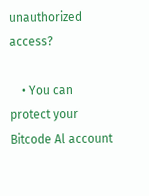unauthorized access?

    • You can protect your Bitcode Al account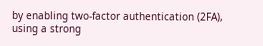by enabling two-factor authentication (2FA), using a strong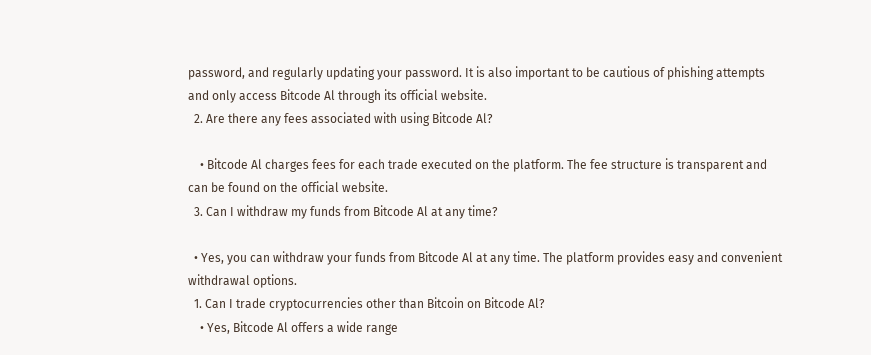password, and regularly updating your password. It is also important to be cautious of phishing attempts and only access Bitcode Al through its official website.
  2. Are there any fees associated with using Bitcode Al?

    • Bitcode Al charges fees for each trade executed on the platform. The fee structure is transparent and can be found on the official website.
  3. Can I withdraw my funds from Bitcode Al at any time?

  • Yes, you can withdraw your funds from Bitcode Al at any time. The platform provides easy and convenient withdrawal options.
  1. Can I trade cryptocurrencies other than Bitcoin on Bitcode Al?
    • Yes, Bitcode Al offers a wide range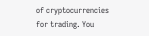of cryptocurrencies for trading. You